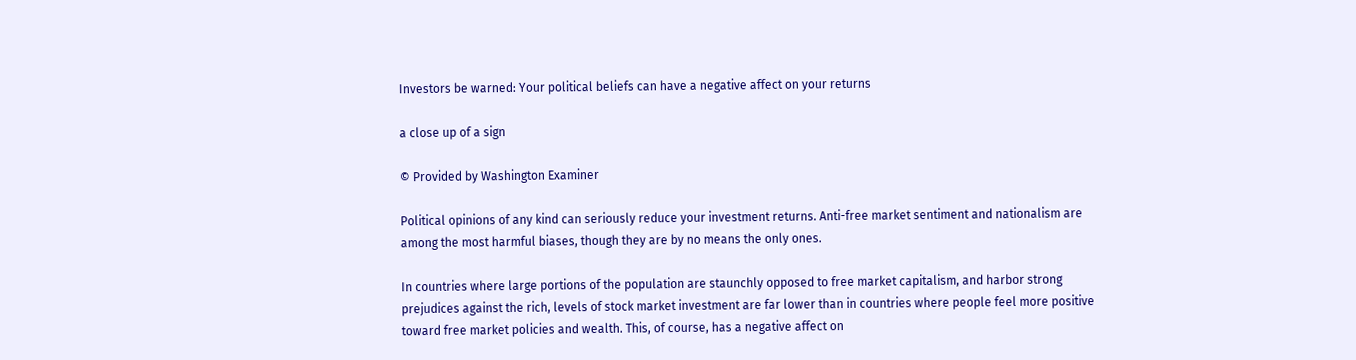Investors be warned: Your political beliefs can have a negative affect on your returns

a close up of a sign

© Provided by Washington Examiner

Political opinions of any kind can seriously reduce your investment returns. Anti-free market sentiment and nationalism are among the most harmful biases, though they are by no means the only ones.

In countries where large portions of the population are staunchly opposed to free market capitalism, and harbor strong prejudices against the rich, levels of stock market investment are far lower than in countries where people feel more positive toward free market policies and wealth. This, of course, has a negative affect on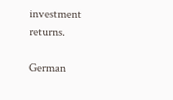investment returns.

German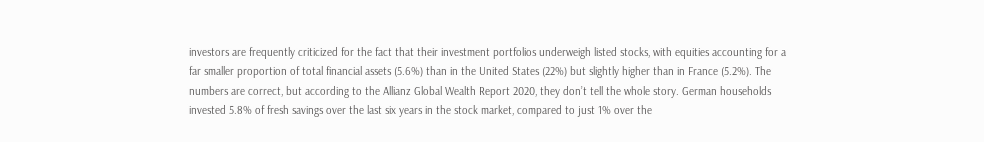investors are frequently criticized for the fact that their investment portfolios underweigh listed stocks, with equities accounting for a far smaller proportion of total financial assets (5.6%) than in the United States (22%) but slightly higher than in France (5.2%). The numbers are correct, but according to the Allianz Global Wealth Report 2020, they don’t tell the whole story. German households invested 5.8% of fresh savings over the last six years in the stock market, compared to just 1% over the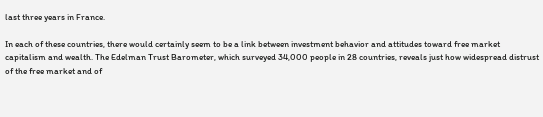last three years in France.

In each of these countries, there would certainly seem to be a link between investment behavior and attitudes toward free market capitalism and wealth. The Edelman Trust Barometer, which surveyed 34,000 people in 28 countries, reveals just how widespread distrust of the free market and of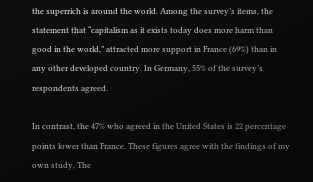the superrich is around the world. Among the survey’s items, the statement that “capitalism as it exists today does more harm than good in the world,” attracted more support in France (69%) than in any other developed country. In Germany, 55% of the survey’s respondents agreed.

In contrast, the 47% who agreed in the United States is 22 percentage points lower than France. These figures agree with the findings of my own study, The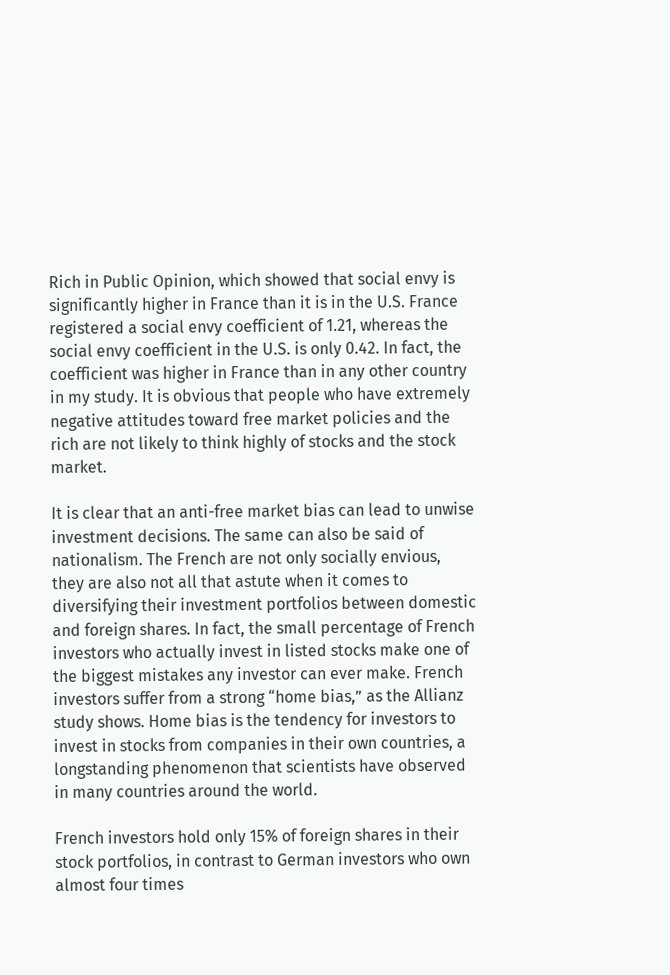Rich in Public Opinion, which showed that social envy is significantly higher in France than it is in the U.S. France registered a social envy coefficient of 1.21, whereas the social envy coefficient in the U.S. is only 0.42. In fact, the coefficient was higher in France than in any other country in my study. It is obvious that people who have extremely negative attitudes toward free market policies and the rich are not likely to think highly of stocks and the stock market.

It is clear that an anti-free market bias can lead to unwise investment decisions. The same can also be said of nationalism. The French are not only socially envious, they are also not all that astute when it comes to diversifying their investment portfolios between domestic and foreign shares. In fact, the small percentage of French investors who actually invest in listed stocks make one of the biggest mistakes any investor can ever make. French investors suffer from a strong “home bias,” as the Allianz study shows. Home bias is the tendency for investors to invest in stocks from companies in their own countries, a longstanding phenomenon that scientists have observed in many countries around the world.

French investors hold only 15% of foreign shares in their stock portfolios, in contrast to German investors who own almost four times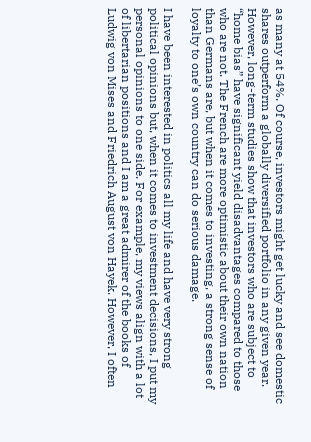as many at 54%. Of course, investors might get lucky and see domestic shares outperform a globally diversified portfolio in any given year. However, long-term studies show that investors who are subject to “home bias” have significant yield disadvantages compared to those who are not. The French are more optimistic about their own nation than Germans are, but when it comes to investing, a strong sense of loyalty to one’s own country can do serious damage.

I have been interested in politics all my life and have very strong political opinions but, when it comes to investment decisions, I put my personal opinions to one side. For example, my views align with a lot of libertarian positions and I am a great admirer of the books of Ludwig von Mises and Friedrich August von Hayek. However, I often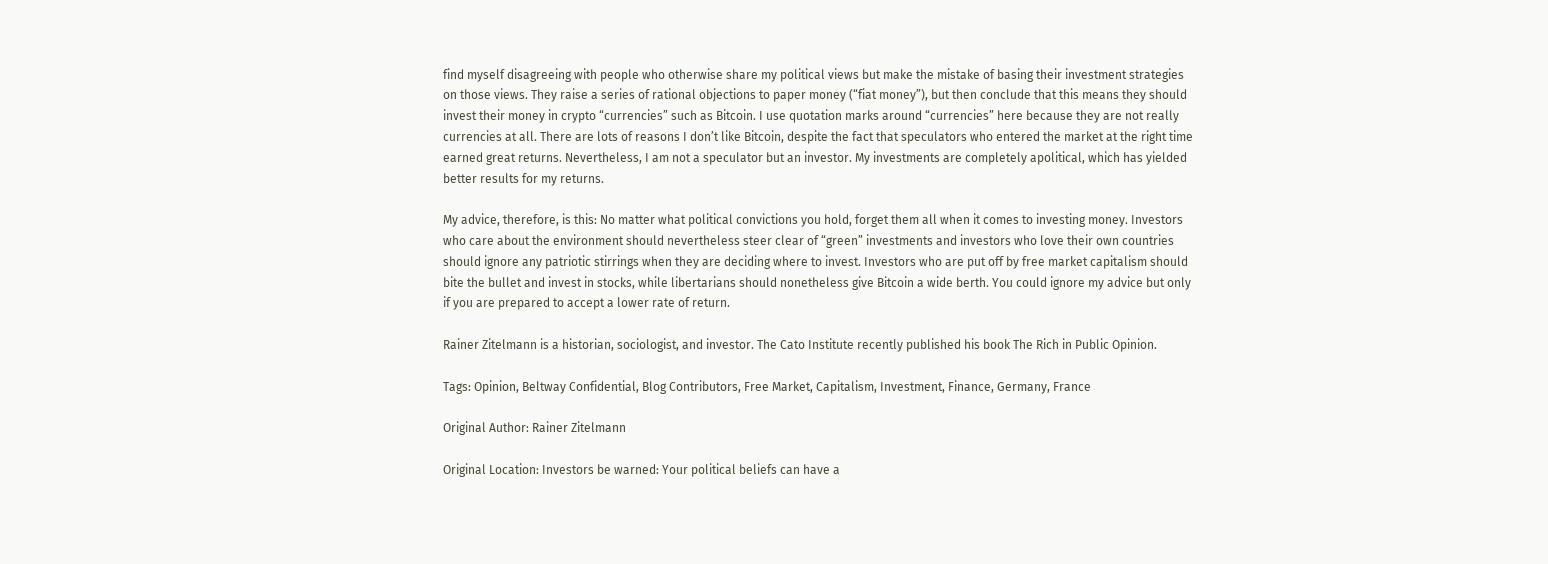find myself disagreeing with people who otherwise share my political views but make the mistake of basing their investment strategies on those views. They raise a series of rational objections to paper money (“fiat money”), but then conclude that this means they should invest their money in crypto “currencies” such as Bitcoin. I use quotation marks around “currencies” here because they are not really currencies at all. There are lots of reasons I don’t like Bitcoin, despite the fact that speculators who entered the market at the right time earned great returns. Nevertheless, I am not a speculator but an investor. My investments are completely apolitical, which has yielded better results for my returns.

My advice, therefore, is this: No matter what political convictions you hold, forget them all when it comes to investing money. Investors who care about the environment should nevertheless steer clear of “green” investments and investors who love their own countries should ignore any patriotic stirrings when they are deciding where to invest. Investors who are put off by free market capitalism should bite the bullet and invest in stocks, while libertarians should nonetheless give Bitcoin a wide berth. You could ignore my advice but only if you are prepared to accept a lower rate of return.

Rainer Zitelmann is a historian, sociologist, and investor. The Cato Institute recently published his book The Rich in Public Opinion.

Tags: Opinion, Beltway Confidential, Blog Contributors, Free Market, Capitalism, Investment, Finance, Germany, France

Original Author: Rainer Zitelmann

Original Location: Investors be warned: Your political beliefs can have a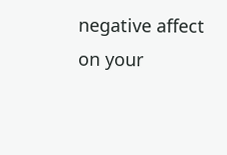negative affect on your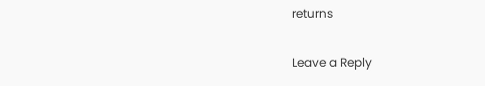returns

Leave a Reply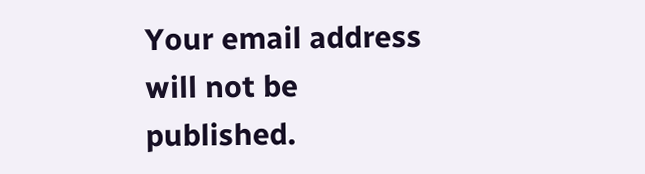Your email address will not be published.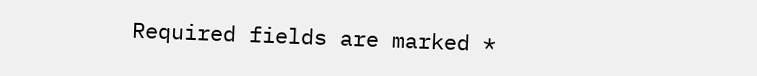Required fields are marked *